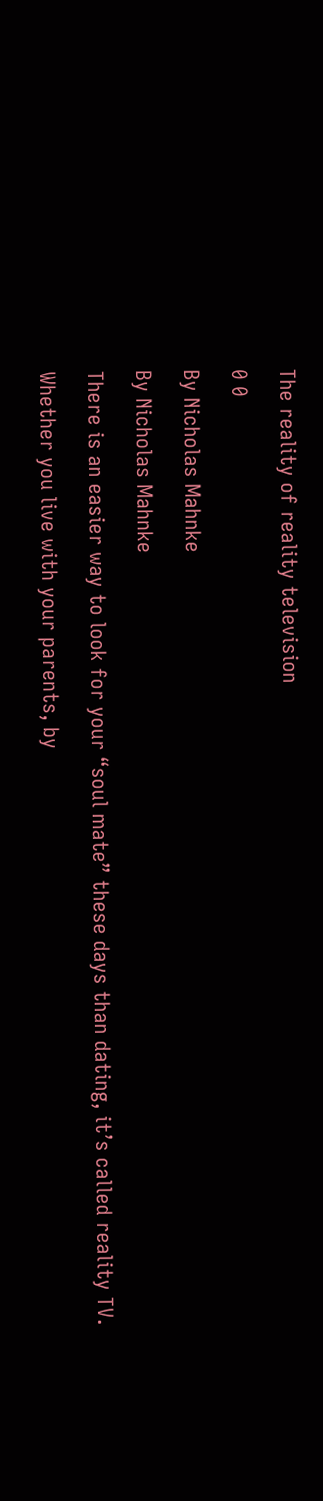The reality of reality television

0 0

By Nicholas Mahnke

By Nicholas Mahnke

There is an easier way to look for your “soul mate” these days than dating, it’s called reality TV.

Whether you live with your parents, by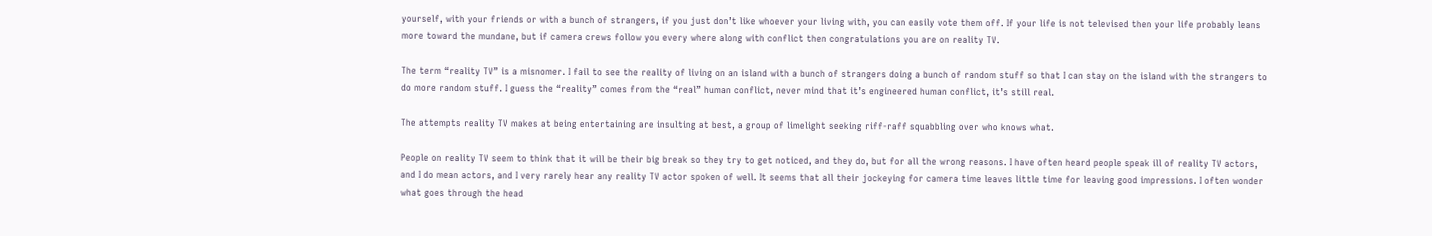yourself, with your friends or with a bunch of strangers, if you just don’t like whoever your living with, you can easily vote them off. If your life is not televised then your life probably leans more toward the mundane, but if camera crews follow you every where along with conflict then congratulations you are on reality TV.

The term “reality TV” is a misnomer. I fail to see the reality of living on an island with a bunch of strangers doing a bunch of random stuff so that I can stay on the island with the strangers to do more random stuff. I guess the “reality” comes from the “real” human conflict, never mind that it’s engineered human conflict, it’s still real.

The attempts reality TV makes at being entertaining are insulting at best, a group of limelight seeking riff-raff squabbling over who knows what.

People on reality TV seem to think that it will be their big break so they try to get noticed, and they do, but for all the wrong reasons. I have often heard people speak ill of reality TV actors, and I do mean actors, and I very rarely hear any reality TV actor spoken of well. It seems that all their jockeying for camera time leaves little time for leaving good impressions. I often wonder what goes through the head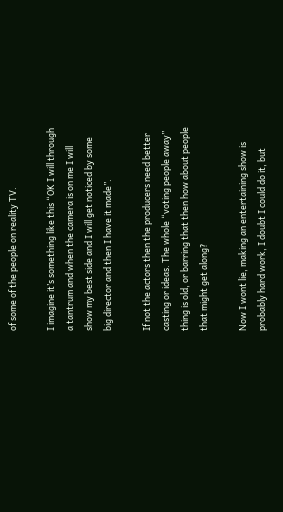of some of the people on reality TV.

I imagine it’s something like this “OK I will through a tantrum and when the camera is on me I will show my best side and I will get noticed by some big director and then I have it made”.

If not the actors then the producers need better casting or ideas. The whole “voting people away” thing is old, or barring that then how about people that might get along?

Now I wont lie, making an entertaining show is probably hard work, I doubt I could do it, but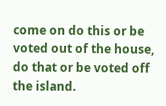come on do this or be voted out of the house, do that or be voted off the island.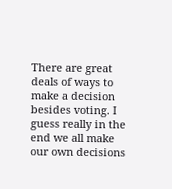There are great deals of ways to make a decision besides voting. I guess really in the end we all make our own decisions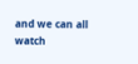and we can all watch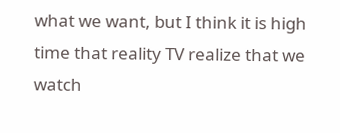what we want, but I think it is high time that reality TV realize that we watch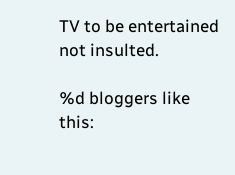TV to be entertained not insulted.

%d bloggers like this: